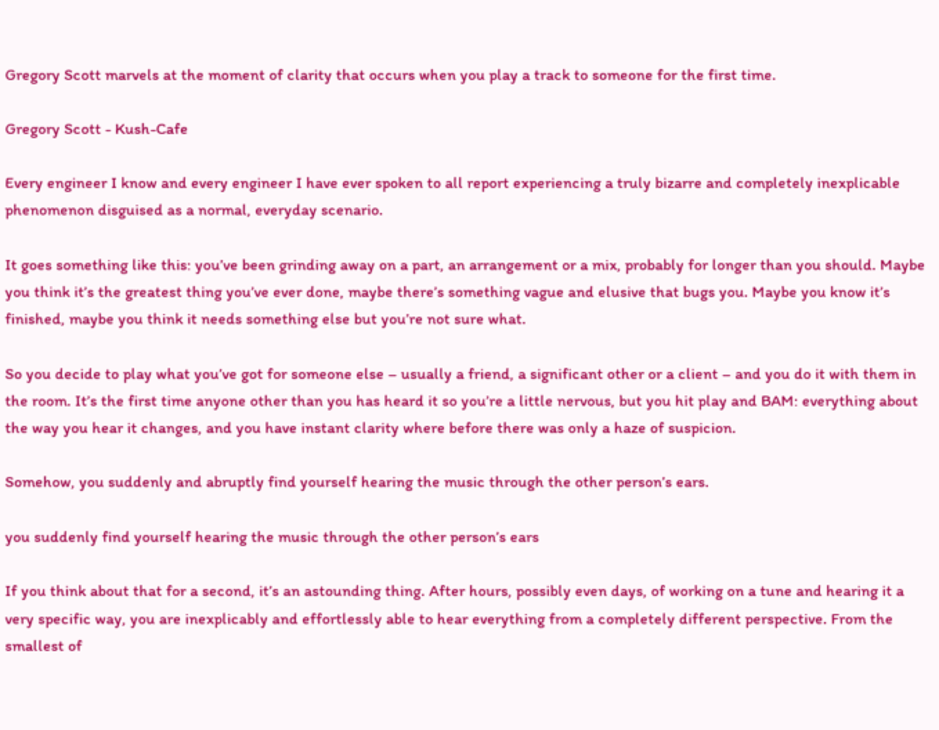Gregory Scott marvels at the moment of clarity that occurs when you play a track to someone for the first time.

Gregory Scott - Kush-Cafe

Every engineer I know and every engineer I have ever spoken to all report experiencing a truly bizarre and completely inexplicable phenomenon disguised as a normal, everyday scenario.

It goes something like this: you’ve been grinding away on a part, an arrangement or a mix, probably for longer than you should. Maybe you think it’s the greatest thing you’ve ever done, maybe there’s something vague and elusive that bugs you. Maybe you know it’s finished, maybe you think it needs something else but you’re not sure what.

So you decide to play what you’ve got for someone else – usually a friend, a significant other or a client – and you do it with them in the room. It’s the first time anyone other than you has heard it so you’re a little nervous, but you hit play and BAM: everything about the way you hear it changes, and you have instant clarity where before there was only a haze of suspicion.

Somehow, you suddenly and abruptly find yourself hearing the music through the other person’s ears.

you suddenly find yourself hearing the music through the other person’s ears

If you think about that for a second, it’s an astounding thing. After hours, possibly even days, of working on a tune and hearing it a very specific way, you are inexplicably and effortlessly able to hear everything from a completely different perspective. From the smallest of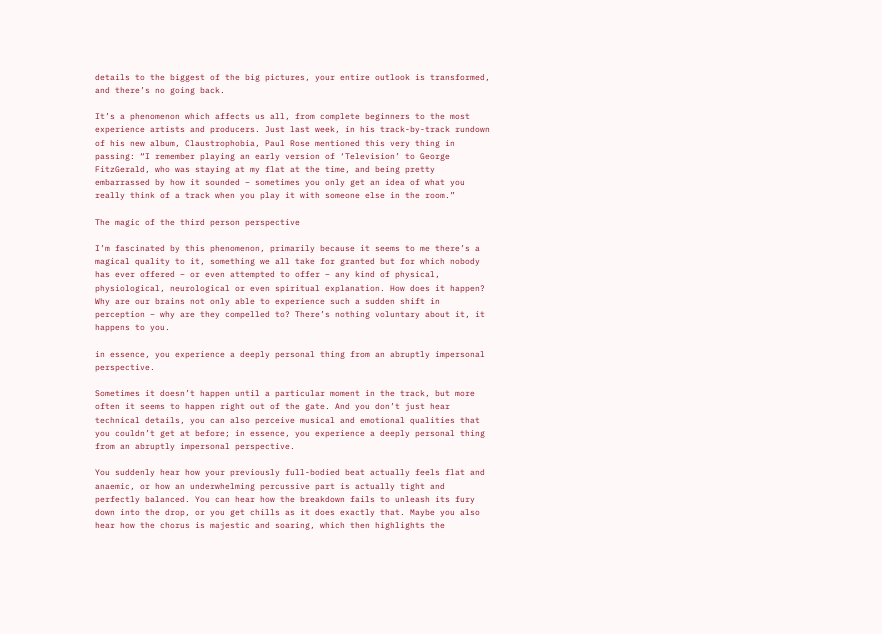details to the biggest of the big pictures, your entire outlook is transformed, and there’s no going back.

It’s a phenomenon which affects us all, from complete beginners to the most experience artists and producers. Just last week, in his track-by-track rundown of his new album, Claustrophobia, Paul Rose mentioned this very thing in passing: “I remember playing an early version of ‘Television’ to George FitzGerald, who was staying at my flat at the time, and being pretty embarrassed by how it sounded – sometimes you only get an idea of what you really think of a track when you play it with someone else in the room.”

The magic of the third person perspective

I’m fascinated by this phenomenon, primarily because it seems to me there’s a magical quality to it, something we all take for granted but for which nobody has ever offered – or even attempted to offer – any kind of physical, physiological, neurological or even spiritual explanation. How does it happen? Why are our brains not only able to experience such a sudden shift in perception – why are they compelled to? There’s nothing voluntary about it, it happens to you.

in essence, you experience a deeply personal thing from an abruptly impersonal perspective.

Sometimes it doesn’t happen until a particular moment in the track, but more often it seems to happen right out of the gate. And you don’t just hear technical details, you can also perceive musical and emotional qualities that you couldn’t get at before; in essence, you experience a deeply personal thing from an abruptly impersonal perspective.

You suddenly hear how your previously full-bodied beat actually feels flat and anaemic, or how an underwhelming percussive part is actually tight and perfectly balanced. You can hear how the breakdown fails to unleash its fury down into the drop, or you get chills as it does exactly that. Maybe you also hear how the chorus is majestic and soaring, which then highlights the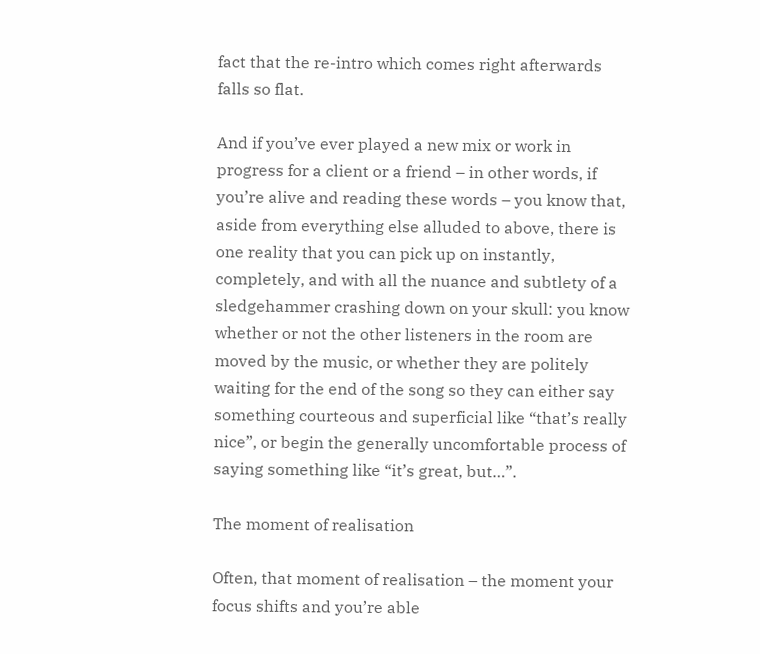fact that the re-intro which comes right afterwards falls so flat.

And if you’ve ever played a new mix or work in progress for a client or a friend – in other words, if you’re alive and reading these words – you know that, aside from everything else alluded to above, there is one reality that you can pick up on instantly, completely, and with all the nuance and subtlety of a sledgehammer crashing down on your skull: you know whether or not the other listeners in the room are moved by the music, or whether they are politely waiting for the end of the song so they can either say something courteous and superficial like “that’s really nice”, or begin the generally uncomfortable process of saying something like “it’s great, but…”.

The moment of realisation

Often, that moment of realisation – the moment your focus shifts and you’re able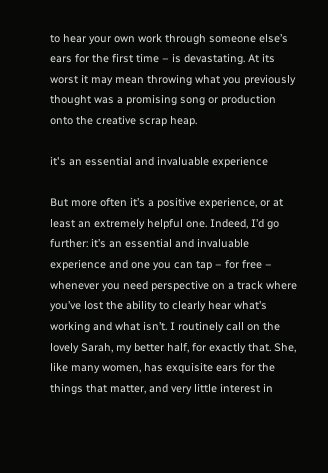to hear your own work through someone else’s ears for the first time – is devastating. At its worst it may mean throwing what you previously thought was a promising song or production onto the creative scrap heap.

it's an essential and invaluable experience

But more often it’s a positive experience, or at least an extremely helpful one. Indeed, I’d go further: it’s an essential and invaluable experience and one you can tap – for free – whenever you need perspective on a track where you’ve lost the ability to clearly hear what’s working and what isn’t. I routinely call on the lovely Sarah, my better half, for exactly that. She, like many women, has exquisite ears for the things that matter, and very little interest in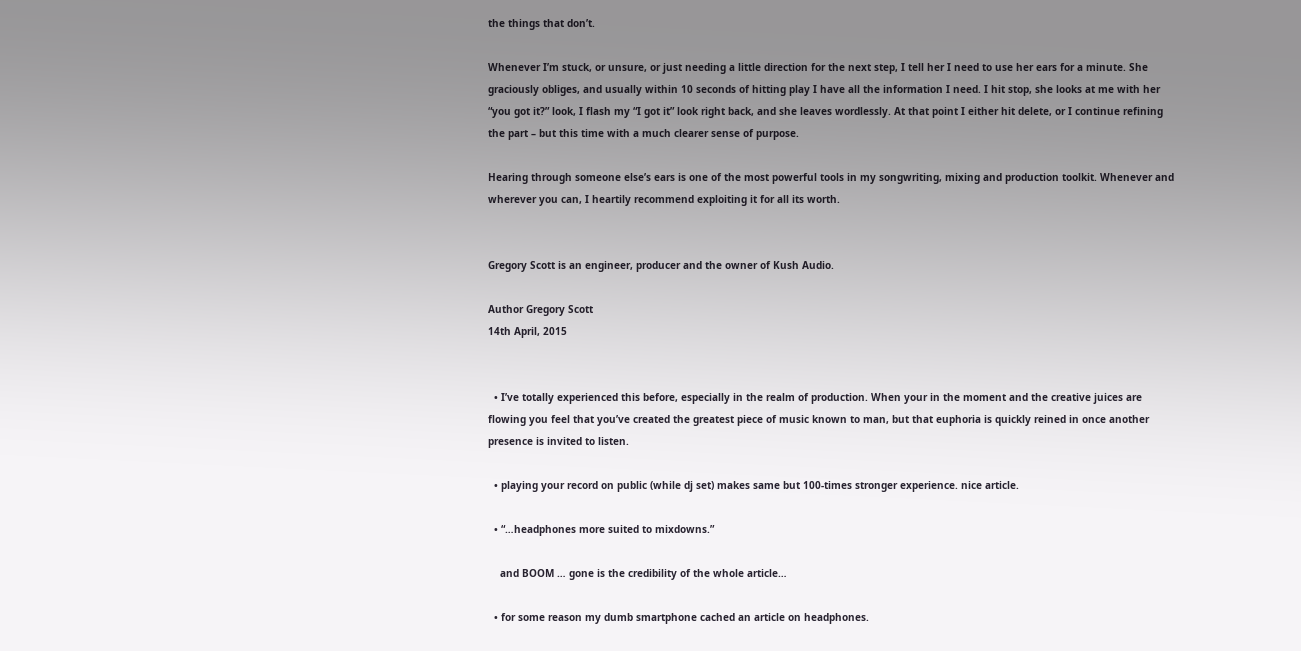the things that don’t.

Whenever I’m stuck, or unsure, or just needing a little direction for the next step, I tell her I need to use her ears for a minute. She graciously obliges, and usually within 10 seconds of hitting play I have all the information I need. I hit stop, she looks at me with her “you got it?” look, I flash my “I got it” look right back, and she leaves wordlessly. At that point I either hit delete, or I continue refining the part – but this time with a much clearer sense of purpose.

Hearing through someone else’s ears is one of the most powerful tools in my songwriting, mixing and production toolkit. Whenever and wherever you can, I heartily recommend exploiting it for all its worth.


Gregory Scott is an engineer, producer and the owner of Kush Audio.

Author Gregory Scott
14th April, 2015


  • I’ve totally experienced this before, especially in the realm of production. When your in the moment and the creative juices are flowing you feel that you’ve created the greatest piece of music known to man, but that euphoria is quickly reined in once another presence is invited to listen.

  • playing your record on public (while dj set) makes same but 100-times stronger experience. nice article.

  • “…headphones more suited to mixdowns.”

    and BOOM … gone is the credibility of the whole article…

  • for some reason my dumb smartphone cached an article on headphones.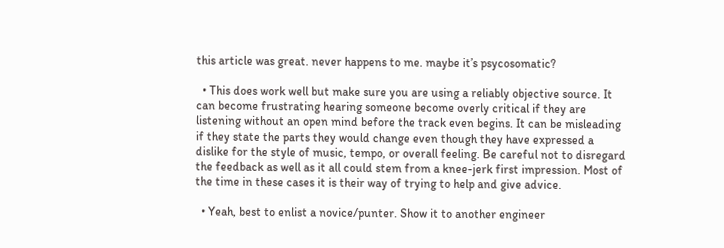this article was great. never happens to me. maybe it’s psycosomatic?

  • This does work well but make sure you are using a reliably objective source. It can become frustrating hearing someone become overly critical if they are listening without an open mind before the track even begins. It can be misleading if they state the parts they would change even though they have expressed a dislike for the style of music, tempo, or overall feeling. Be careful not to disregard the feedback as well as it all could stem from a knee-jerk first impression. Most of the time in these cases it is their way of trying to help and give advice.

  • Yeah, best to enlist a novice/punter. Show it to another engineer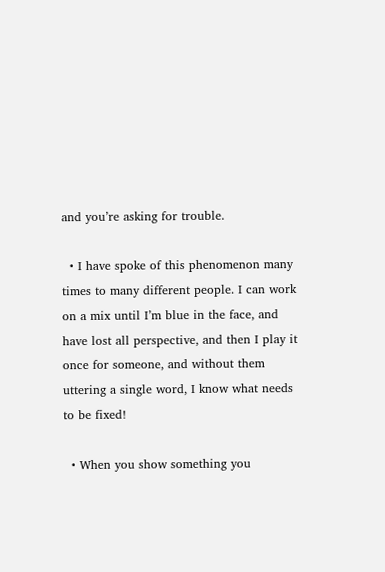and you’re asking for trouble.

  • I have spoke of this phenomenon many times to many different people. I can work on a mix until I’m blue in the face, and have lost all perspective, and then I play it once for someone, and without them uttering a single word, I know what needs to be fixed!

  • When you show something you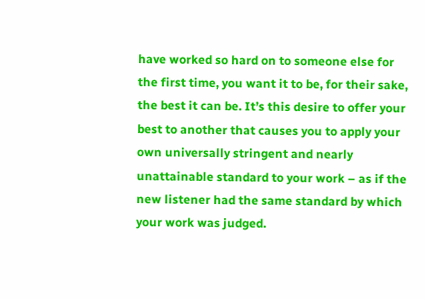have worked so hard on to someone else for the first time, you want it to be, for their sake, the best it can be. It’s this desire to offer your best to another that causes you to apply your own universally stringent and nearly unattainable standard to your work – as if the new listener had the same standard by which your work was judged.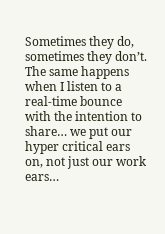Sometimes they do, sometimes they don’t. The same happens when I listen to a real-time bounce with the intention to share… we put our hyper critical ears on, not just our work ears…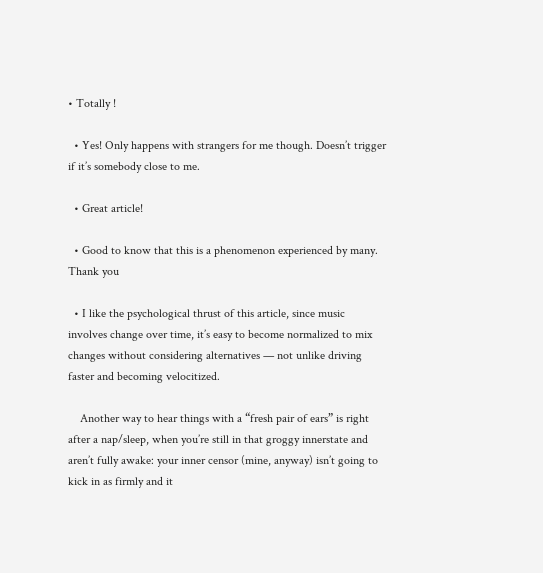• Totally !

  • Yes! Only happens with strangers for me though. Doesn’t trigger if it’s somebody close to me.

  • Great article!

  • Good to know that this is a phenomenon experienced by many. Thank you

  • I like the psychological thrust of this article, since music involves change over time, it’s easy to become normalized to mix changes without considering alternatives — not unlike driving faster and becoming velocitized.

    Another way to hear things with a “fresh pair of ears” is right after a nap/sleep, when you’re still in that groggy innerstate and aren’t fully awake: your inner censor (mine, anyway) isn’t going to kick in as firmly and it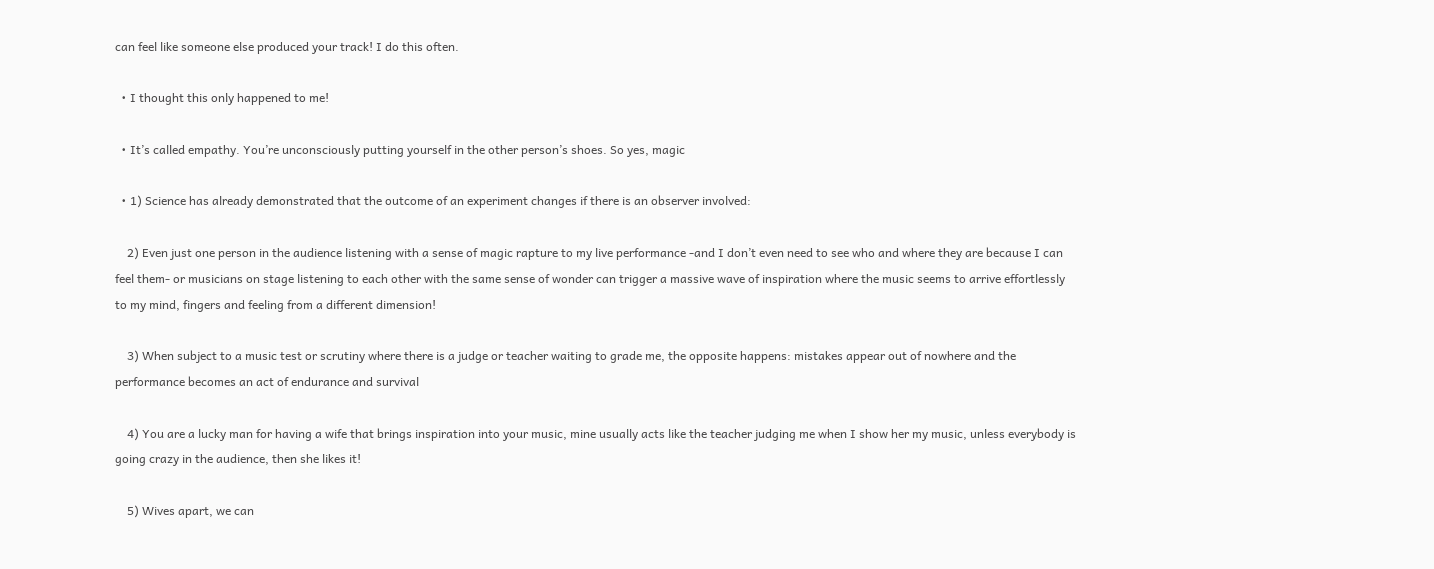can feel like someone else produced your track! I do this often.

  • I thought this only happened to me!

  • It’s called empathy. You’re unconsciously putting yourself in the other person’s shoes. So yes, magic

  • 1) Science has already demonstrated that the outcome of an experiment changes if there is an observer involved:

    2) Even just one person in the audience listening with a sense of magic rapture to my live performance -and I don’t even need to see who and where they are because I can feel them- or musicians on stage listening to each other with the same sense of wonder can trigger a massive wave of inspiration where the music seems to arrive effortlessly to my mind, fingers and feeling from a different dimension!

    3) When subject to a music test or scrutiny where there is a judge or teacher waiting to grade me, the opposite happens: mistakes appear out of nowhere and the performance becomes an act of endurance and survival

    4) You are a lucky man for having a wife that brings inspiration into your music, mine usually acts like the teacher judging me when I show her my music, unless everybody is going crazy in the audience, then she likes it!

    5) Wives apart, we can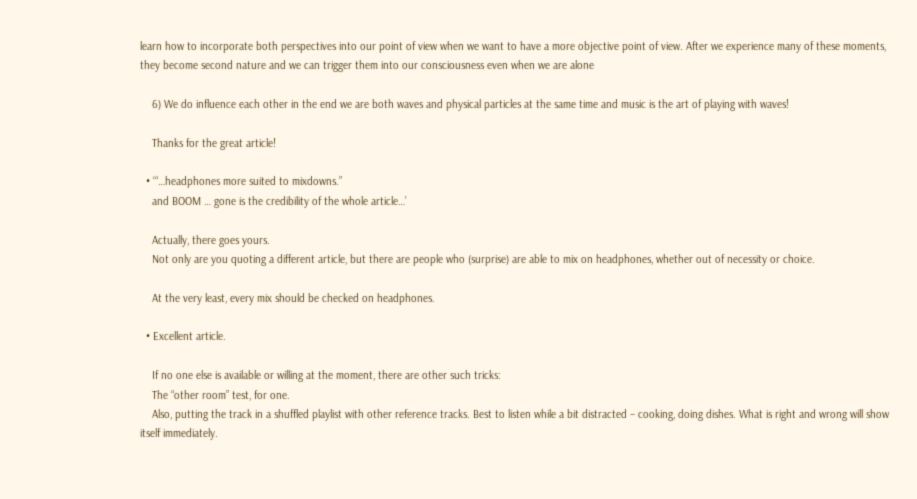learn how to incorporate both perspectives into our point of view when we want to have a more objective point of view. After we experience many of these moments, they become second nature and we can trigger them into our consciousness even when we are alone

    6) We do influence each other in the end we are both waves and physical particles at the same time and music is the art of playing with waves!

    Thanks for the great article!

  • ‘“…headphones more suited to mixdowns.”
    and BOOM … gone is the credibility of the whole article…’

    Actually, there goes yours.
    Not only are you quoting a different article, but there are people who (surprise) are able to mix on headphones, whether out of necessity or choice.

    At the very least, every mix should be checked on headphones.

  • Excellent article.

    If no one else is available or willing at the moment, there are other such tricks:
    The “other room” test, for one.
    Also, putting the track in a shuffled playlist with other reference tracks. Best to listen while a bit distracted – cooking, doing dishes. What is right and wrong will show itself immediately.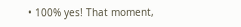• 100% yes! That moment,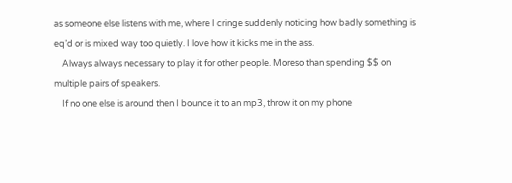as someone else listens with me, where I cringe suddenly noticing how badly something is eq’d or is mixed way too quietly. I love how it kicks me in the ass.
    Always always necessary to play it for other people. Moreso than spending $$ on multiple pairs of speakers.
    If no one else is around then I bounce it to an mp3, throw it on my phone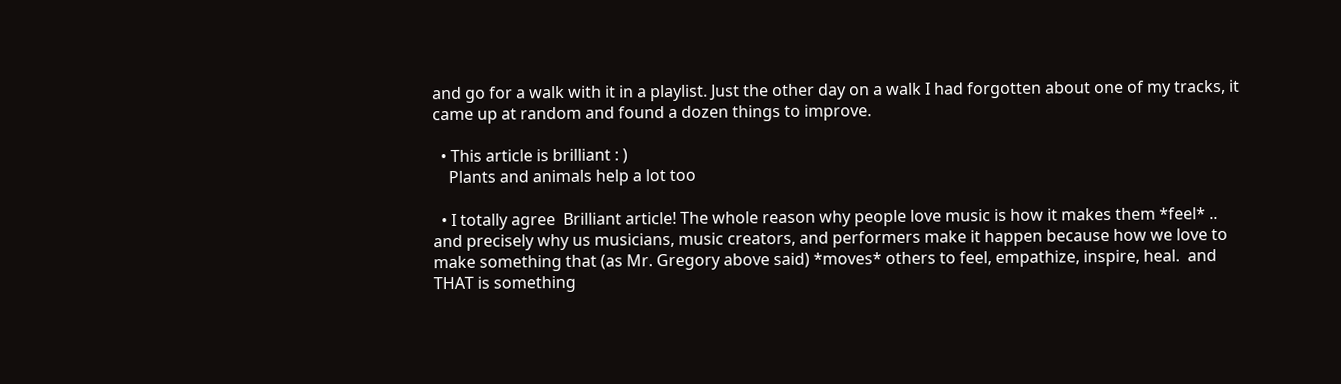and go for a walk with it in a playlist. Just the other day on a walk I had forgotten about one of my tracks, it came up at random and found a dozen things to improve.

  • This article is brilliant : )
    Plants and animals help a lot too

  • I totally agree  Brilliant article! The whole reason why people love music is how it makes them *feel* .. and precisely why us musicians, music creators, and performers make it happen because how we love to make something that (as Mr. Gregory above said) *moves* others to feel, empathize, inspire, heal.  and THAT is something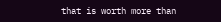that is worth more than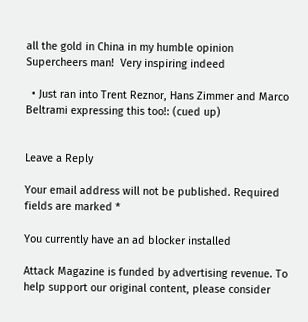all the gold in China in my humble opinion  Supercheers man!  Very inspiring indeed

  • Just ran into Trent Reznor, Hans Zimmer and Marco Beltrami expressing this too!: (cued up)


Leave a Reply

Your email address will not be published. Required fields are marked *

You currently have an ad blocker installed

Attack Magazine is funded by advertising revenue. To help support our original content, please consider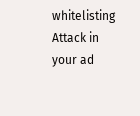whitelisting Attack in your ad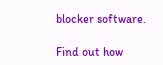blocker software.

Find out how